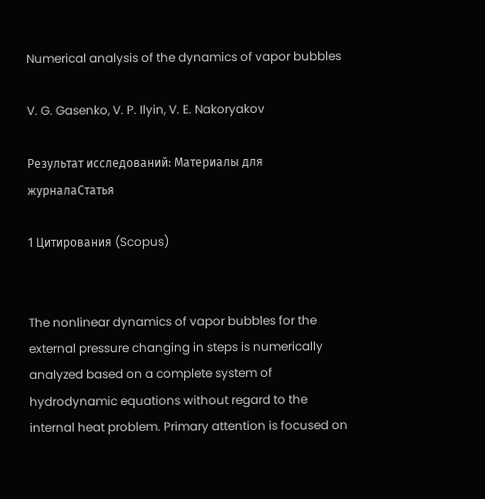Numerical analysis of the dynamics of vapor bubbles

V. G. Gasenko, V. P. Ilyin, V. E. Nakoryakov

Результат исследований: Материалы для журналаСтатья

1 Цитирования (Scopus)


The nonlinear dynamics of vapor bubbles for the external pressure changing in steps is numerically analyzed based on a complete system of hydrodynamic equations without regard to the internal heat problem. Primary attention is focused on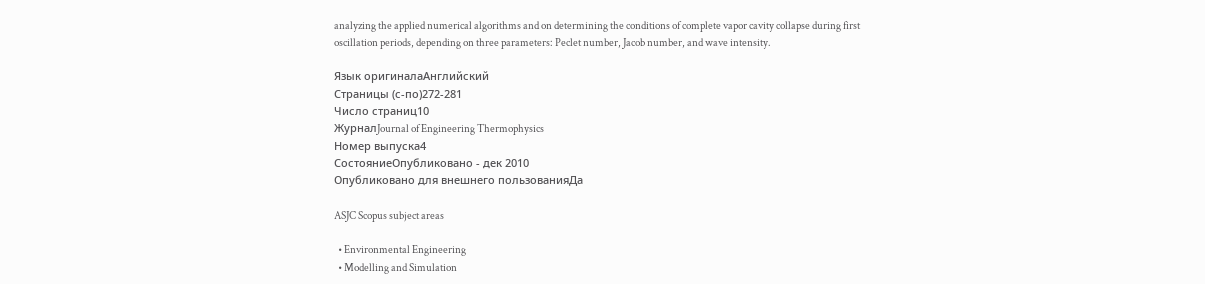analyzing the applied numerical algorithms and on determining the conditions of complete vapor cavity collapse during first oscillation periods, depending on three parameters: Peclet number, Jacob number, and wave intensity.

Язык оригиналаАнглийский
Страницы (с-по)272-281
Число страниц10
ЖурналJournal of Engineering Thermophysics
Номер выпуска4
СостояниеОпубликовано - дек 2010
Опубликовано для внешнего пользованияДа

ASJC Scopus subject areas

  • Environmental Engineering
  • Modelling and Simulation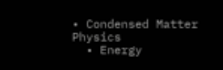• Condensed Matter Physics
  • Energy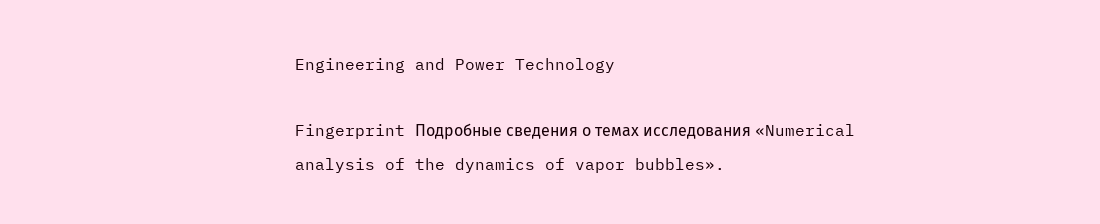Engineering and Power Technology

Fingerprint Подробные сведения о темах исследования «Numerical analysis of the dynamics of vapor bubbles».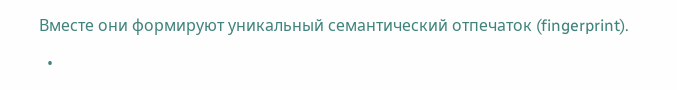Вместе они формируют уникальный семантический отпечаток (fingerprint).

  •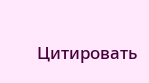Цитировать